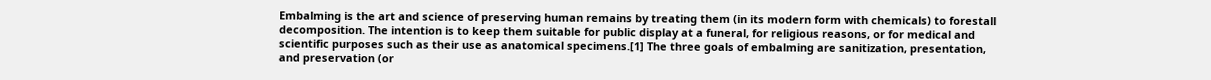Embalming is the art and science of preserving human remains by treating them (in its modern form with chemicals) to forestall decomposition. The intention is to keep them suitable for public display at a funeral, for religious reasons, or for medical and scientific purposes such as their use as anatomical specimens.[1] The three goals of embalming are sanitization, presentation, and preservation (or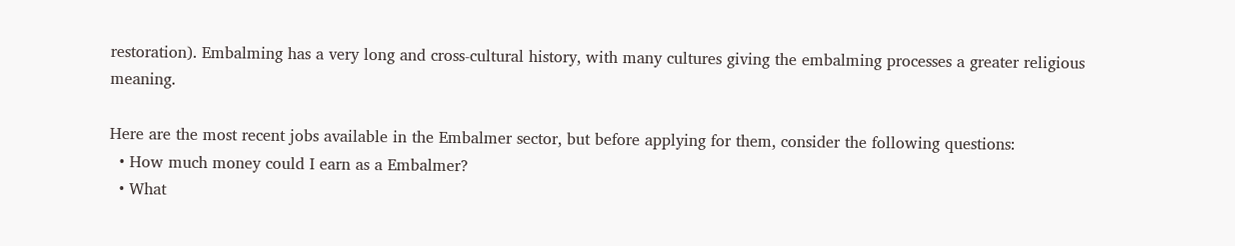restoration). Embalming has a very long and cross-cultural history, with many cultures giving the embalming processes a greater religious meaning.

Here are the most recent jobs available in the Embalmer sector, but before applying for them, consider the following questions:
  • How much money could I earn as a Embalmer?
  • What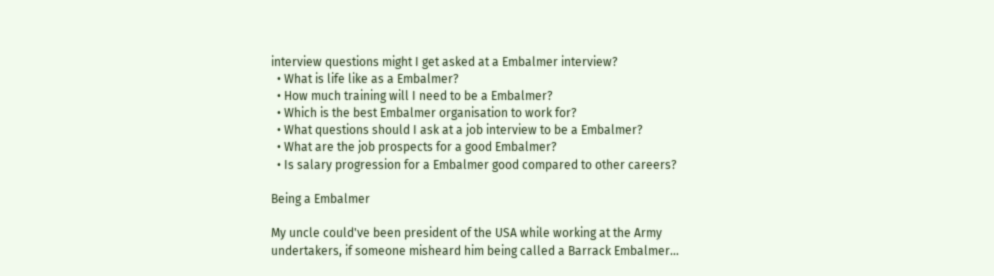interview questions might I get asked at a Embalmer interview?
  • What is life like as a Embalmer?
  • How much training will I need to be a Embalmer?
  • Which is the best Embalmer organisation to work for?
  • What questions should I ask at a job interview to be a Embalmer?
  • What are the job prospects for a good Embalmer?
  • Is salary progression for a Embalmer good compared to other careers?

Being a Embalmer

My uncle could've been president of the USA while working at the Army undertakers, if someone misheard him being called a Barrack Embalmer...